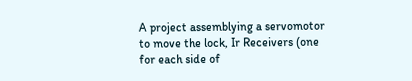A project assemblying a servomotor to move the lock, Ir Receivers (one for each side of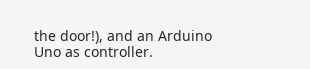the door!), and an Arduino Uno as controller.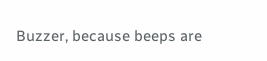Buzzer, because beeps are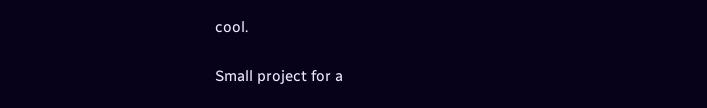cool.

Small project for a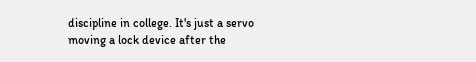discipline in college. It's just a servo moving a lock device after the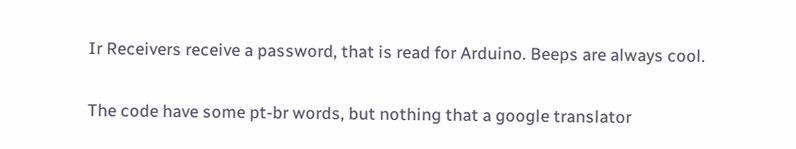Ir Receivers receive a password, that is read for Arduino. Beeps are always cool.


The code have some pt-br words, but nothing that a google translator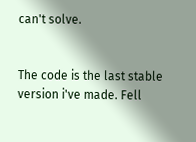can't solve.


The code is the last stable version i've made. Fell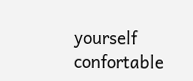yourself confortable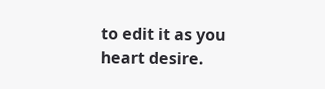to edit it as you heart desire.